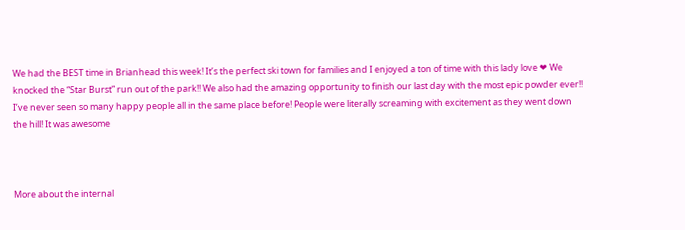We had the BEST time in Brianhead this week! It’s the perfect ski town for families and I enjoyed a ton of time with this lady love ❤ We knocked the “Star Burst” run out of the park!! We also had the amazing opportunity to finish our last day with the most epic powder ever!! I’ve never seen so many happy people all in the same place before! People were literally screaming with excitement as they went down the hill! It was awesome



More about the internal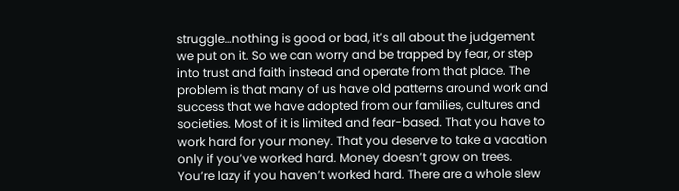struggle…nothing is good or bad, it’s all about the judgement we put on it. So we can worry and be trapped by fear, or step into trust and faith instead and operate from that place. The problem is that many of us have old patterns around work and success that we have adopted from our families, cultures and societies. Most of it is limited and fear-based. That you have to work hard for your money. That you deserve to take a vacation only if you’ve worked hard. Money doesn’t grow on trees. You’re lazy if you haven’t worked hard. There are a whole slew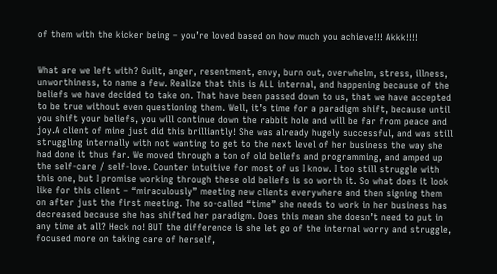of them with the kicker being – you’re loved based on how much you achieve!!! Akkk!!!!


What are we left with? Guilt, anger, resentment, envy, burn out, overwhelm, stress, illness, unworthiness, to name a few. Realize that this is ALL internal, and happening because of the beliefs we have decided to take on. That have been passed down to us, that we have accepted to be true without even questioning them. Well, it’s time for a paradigm shift, because until you shift your beliefs, you will continue down the rabbit hole and will be far from peace and joy.A client of mine just did this brilliantly! She was already hugely successful, and was still struggling internally with not wanting to get to the next level of her business the way she had done it thus far. We moved through a ton of old beliefs and programming, and amped up the self-care / self-love. Counter intuitive for most of us I know. I too still struggle with this one, but I promise working through these old beliefs is so worth it. So what does it look like for this client – “miraculously” meeting new clients everywhere and then signing them on after just the first meeting. The so-called “time” she needs to work in her business has decreased because she has shifted her paradigm. Does this mean she doesn’t need to put in any time at all? Heck no! BUT the difference is she let go of the internal worry and struggle, focused more on taking care of herself,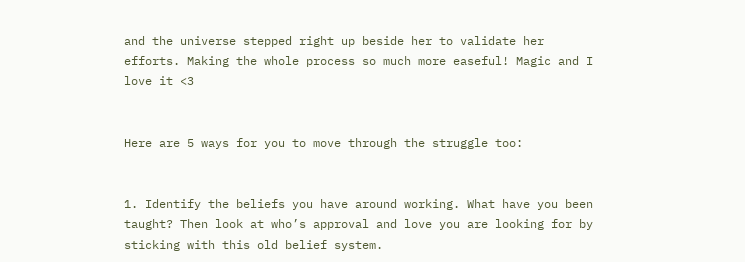and the universe stepped right up beside her to validate her efforts. Making the whole process so much more easeful! Magic and I love it <3


Here are 5 ways for you to move through the struggle too:


1. Identify the beliefs you have around working. What have you been taught? Then look at who’s approval and love you are looking for by sticking with this old belief system.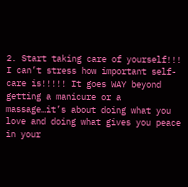2. Start taking care of yourself!!! I can’t stress how important self-care is!!!!! It goes WAY beyond getting a manicure or a massage…it’s about doing what you love and doing what gives you peace in your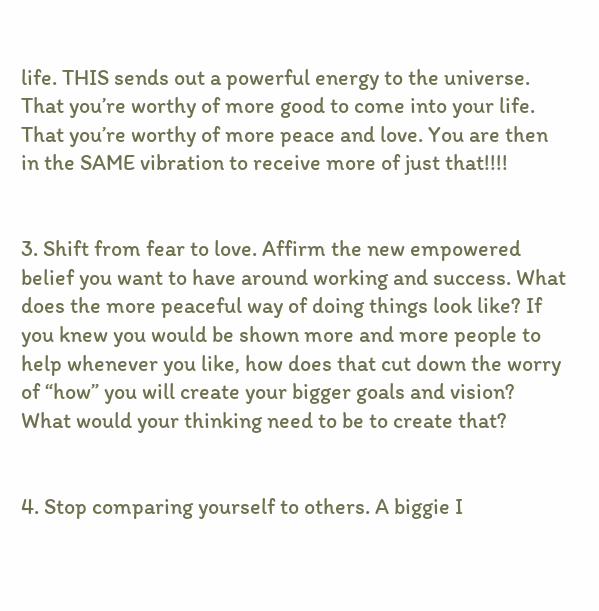life. THIS sends out a powerful energy to the universe. That you’re worthy of more good to come into your life. That you’re worthy of more peace and love. You are then in the SAME vibration to receive more of just that!!!!


3. Shift from fear to love. Affirm the new empowered belief you want to have around working and success. What does the more peaceful way of doing things look like? If you knew you would be shown more and more people to help whenever you like, how does that cut down the worry of “how” you will create your bigger goals and vision? What would your thinking need to be to create that?


4. Stop comparing yourself to others. A biggie I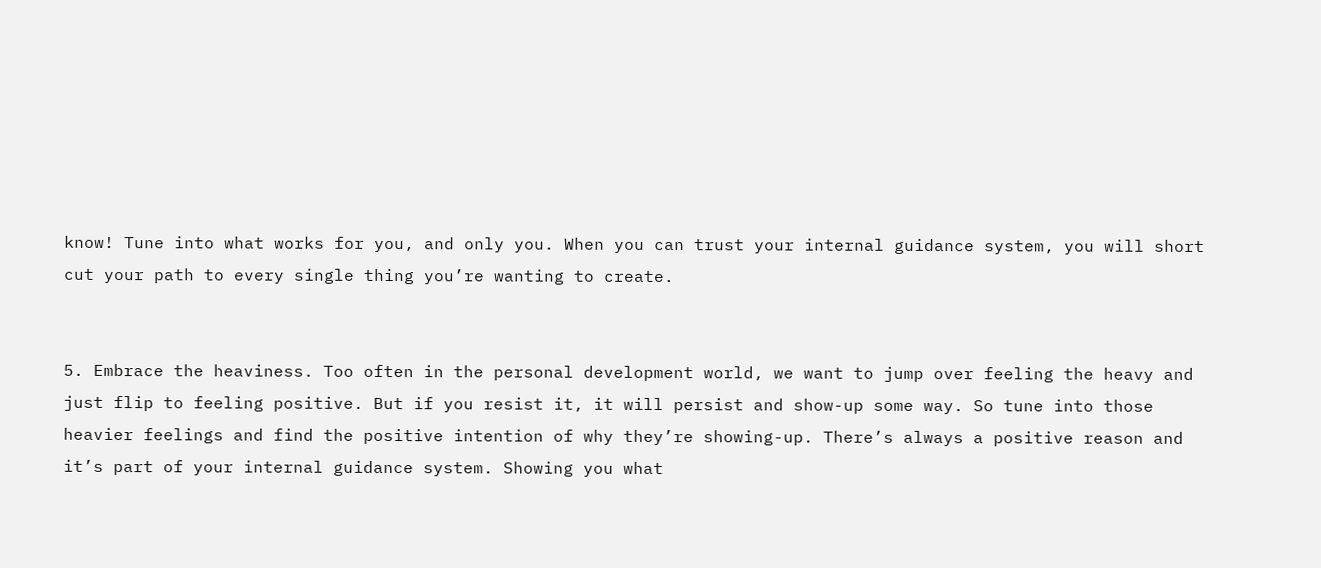know! Tune into what works for you, and only you. When you can trust your internal guidance system, you will short cut your path to every single thing you’re wanting to create.


5. Embrace the heaviness. Too often in the personal development world, we want to jump over feeling the heavy and just flip to feeling positive. But if you resist it, it will persist and show-up some way. So tune into those heavier feelings and find the positive intention of why they’re showing-up. There’s always a positive reason and it’s part of your internal guidance system. Showing you what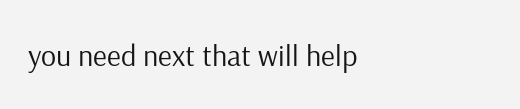you need next that will help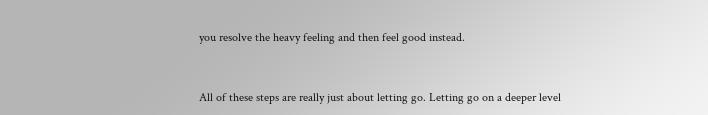you resolve the heavy feeling and then feel good instead.


All of these steps are really just about letting go. Letting go on a deeper level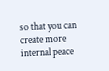so that you can create more internal peace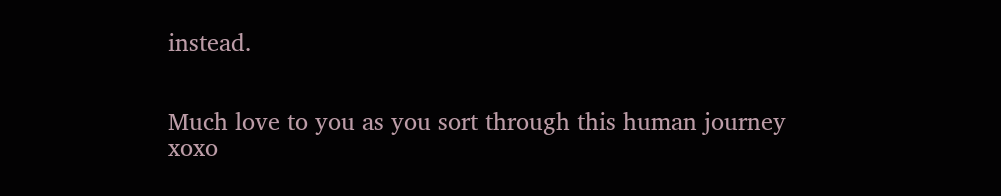instead.


Much love to you as you sort through this human journey xoxo